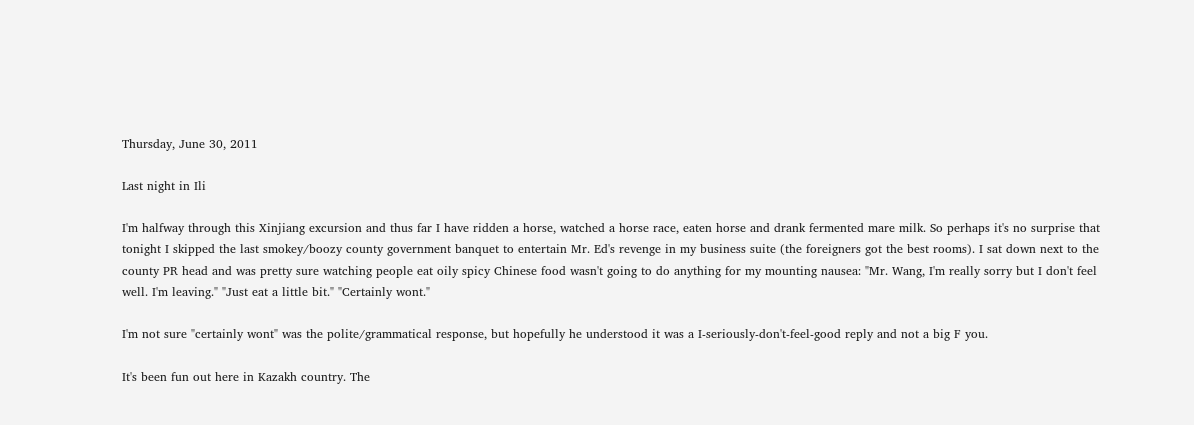Thursday, June 30, 2011

Last night in Ili

I'm halfway through this Xinjiang excursion and thus far I have ridden a horse, watched a horse race, eaten horse and drank fermented mare milk. So perhaps it's no surprise that tonight I skipped the last smokey/boozy county government banquet to entertain Mr. Ed's revenge in my business suite (the foreigners got the best rooms). I sat down next to the county PR head and was pretty sure watching people eat oily spicy Chinese food wasn't going to do anything for my mounting nausea: "Mr. Wang, I'm really sorry but I don't feel well. I'm leaving." "Just eat a little bit." "Certainly wont."

I'm not sure "certainly wont" was the polite/grammatical response, but hopefully he understood it was a I-seriously-don't-feel-good reply and not a big F you.

It's been fun out here in Kazakh country. The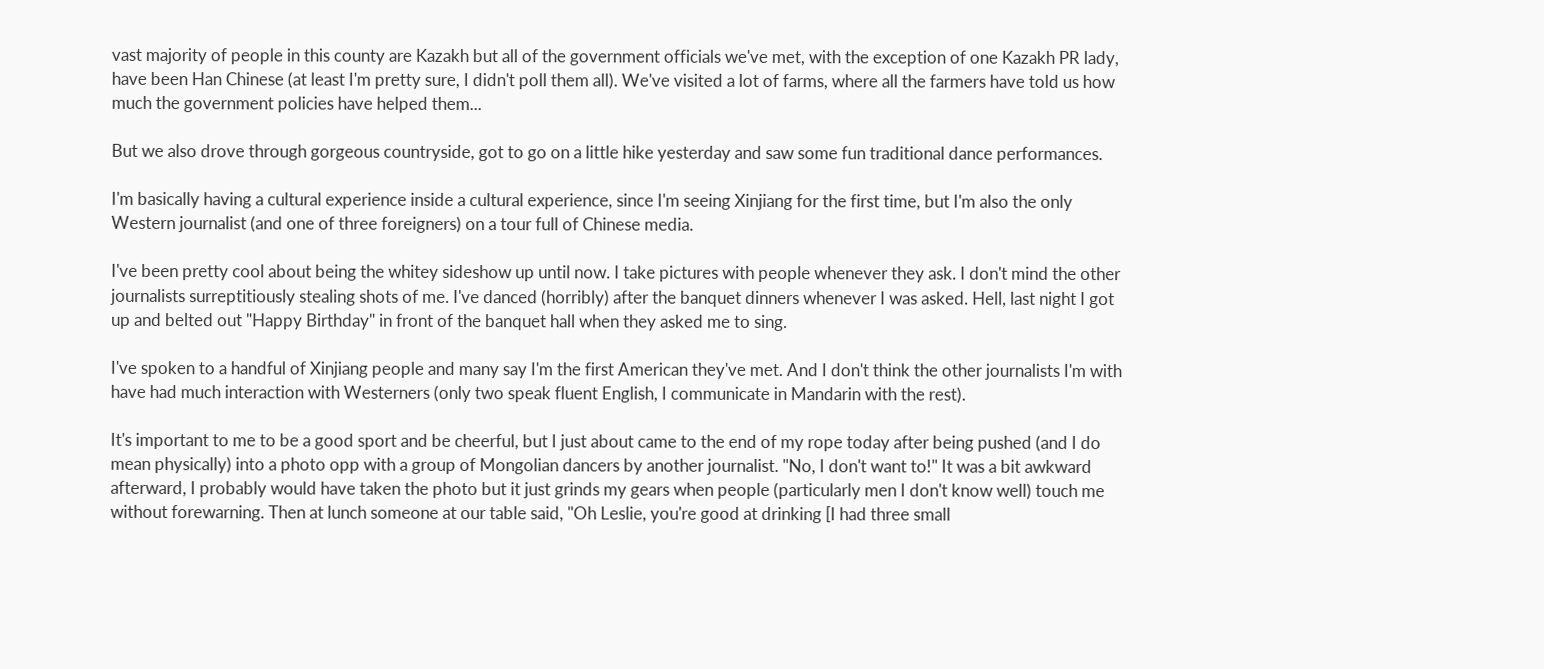vast majority of people in this county are Kazakh but all of the government officials we've met, with the exception of one Kazakh PR lady, have been Han Chinese (at least I'm pretty sure, I didn't poll them all). We've visited a lot of farms, where all the farmers have told us how much the government policies have helped them...

But we also drove through gorgeous countryside, got to go on a little hike yesterday and saw some fun traditional dance performances.

I'm basically having a cultural experience inside a cultural experience, since I'm seeing Xinjiang for the first time, but I'm also the only Western journalist (and one of three foreigners) on a tour full of Chinese media.

I've been pretty cool about being the whitey sideshow up until now. I take pictures with people whenever they ask. I don't mind the other journalists surreptitiously stealing shots of me. I've danced (horribly) after the banquet dinners whenever I was asked. Hell, last night I got up and belted out "Happy Birthday" in front of the banquet hall when they asked me to sing.

I've spoken to a handful of Xinjiang people and many say I'm the first American they've met. And I don't think the other journalists I'm with have had much interaction with Westerners (only two speak fluent English, I communicate in Mandarin with the rest).

It's important to me to be a good sport and be cheerful, but I just about came to the end of my rope today after being pushed (and I do mean physically) into a photo opp with a group of Mongolian dancers by another journalist. "No, I don't want to!" It was a bit awkward afterward, I probably would have taken the photo but it just grinds my gears when people (particularly men I don't know well) touch me without forewarning. Then at lunch someone at our table said, "Oh Leslie, you're good at drinking [I had three small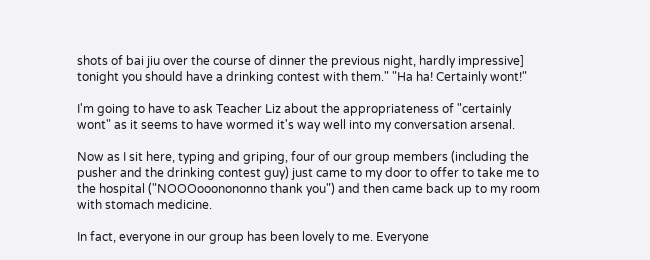shots of bai jiu over the course of dinner the previous night, hardly impressive] tonight you should have a drinking contest with them." "Ha ha! Certainly wont!"

I'm going to have to ask Teacher Liz about the appropriateness of "certainly wont" as it seems to have wormed it's way well into my conversation arsenal.

Now as I sit here, typing and griping, four of our group members (including the pusher and the drinking contest guy) just came to my door to offer to take me to the hospital ("NOOOooonononno thank you") and then came back up to my room with stomach medicine.

In fact, everyone in our group has been lovely to me. Everyone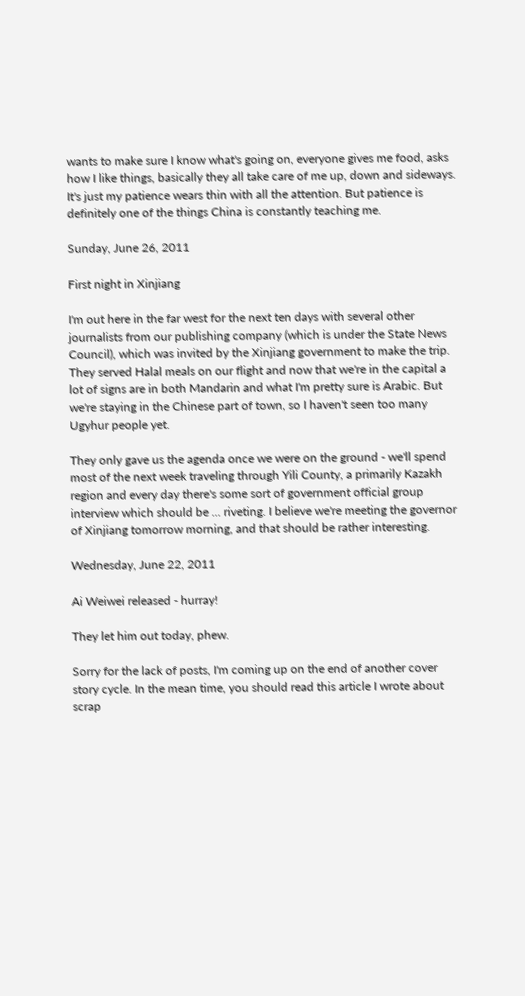wants to make sure I know what's going on, everyone gives me food, asks how I like things, basically they all take care of me up, down and sideways. It's just my patience wears thin with all the attention. But patience is definitely one of the things China is constantly teaching me.

Sunday, June 26, 2011

First night in Xinjiang

I'm out here in the far west for the next ten days with several other journalists from our publishing company (which is under the State News Council), which was invited by the Xinjiang government to make the trip. They served Halal meals on our flight and now that we're in the capital a lot of signs are in both Mandarin and what I'm pretty sure is Arabic. But we're staying in the Chinese part of town, so I haven't seen too many Ugyhur people yet.

They only gave us the agenda once we were on the ground - we'll spend most of the next week traveling through Yili County, a primarily Kazakh region and every day there's some sort of government official group interview which should be ... riveting. I believe we're meeting the governor of Xinjiang tomorrow morning, and that should be rather interesting.

Wednesday, June 22, 2011

Ai Weiwei released - hurray!

They let him out today, phew.

Sorry for the lack of posts, I'm coming up on the end of another cover story cycle. In the mean time, you should read this article I wrote about scrap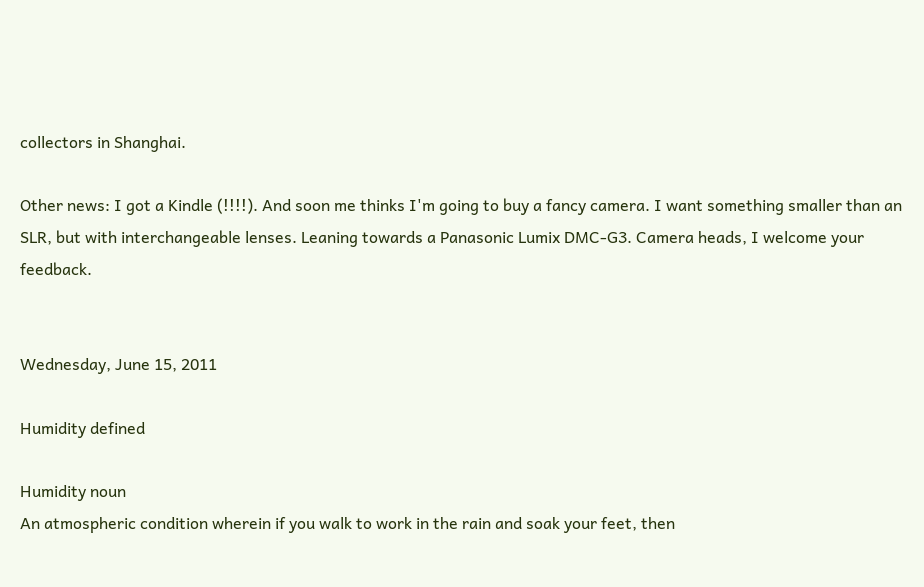collectors in Shanghai.

Other news: I got a Kindle (!!!!). And soon me thinks I'm going to buy a fancy camera. I want something smaller than an SLR, but with interchangeable lenses. Leaning towards a Panasonic Lumix DMC-G3. Camera heads, I welcome your feedback.


Wednesday, June 15, 2011

Humidity defined

Humidity noun
An atmospheric condition wherein if you walk to work in the rain and soak your feet, then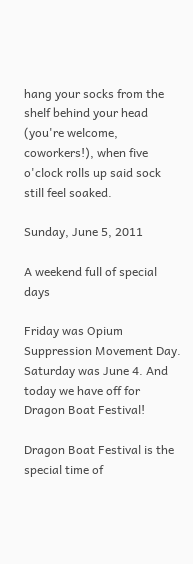hang your socks from the shelf behind your head (you're welcome, coworkers!), when five o'clock rolls up said sock still feel soaked.

Sunday, June 5, 2011

A weekend full of special days

Friday was Opium Suppression Movement Day. Saturday was June 4. And today we have off for Dragon Boat Festival!

Dragon Boat Festival is the special time of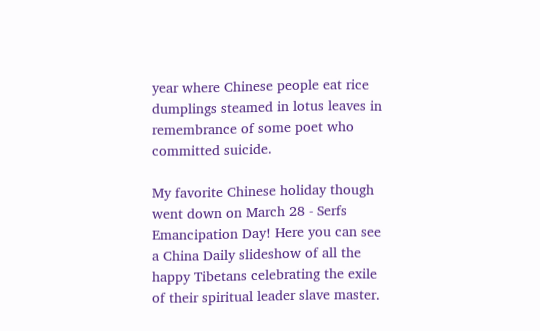year where Chinese people eat rice dumplings steamed in lotus leaves in remembrance of some poet who committed suicide.

My favorite Chinese holiday though went down on March 28 - Serfs Emancipation Day! Here you can see a China Daily slideshow of all the happy Tibetans celebrating the exile of their spiritual leader slave master.